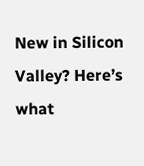New in Silicon Valley? Here’s what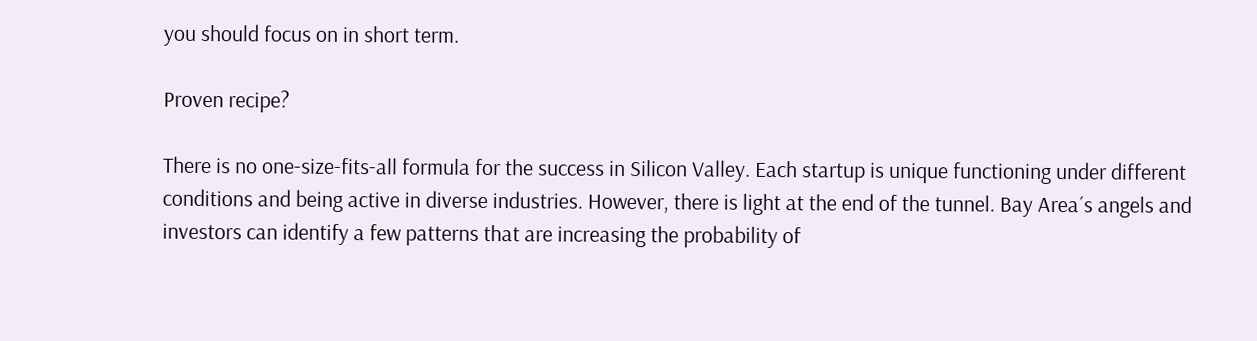you should focus on in short term.

Proven recipe?

There is no one-size-fits-all formula for the success in Silicon Valley. Each startup is unique functioning under different conditions and being active in diverse industries. However, there is light at the end of the tunnel. Bay Area´s angels and investors can identify a few patterns that are increasing the probability of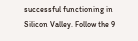successful functioning in Silicon Valley. Follow the 9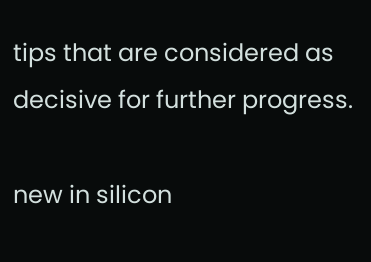tips that are considered as decisive for further progress.

new in silicon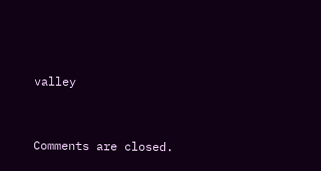valley


Comments are closed.